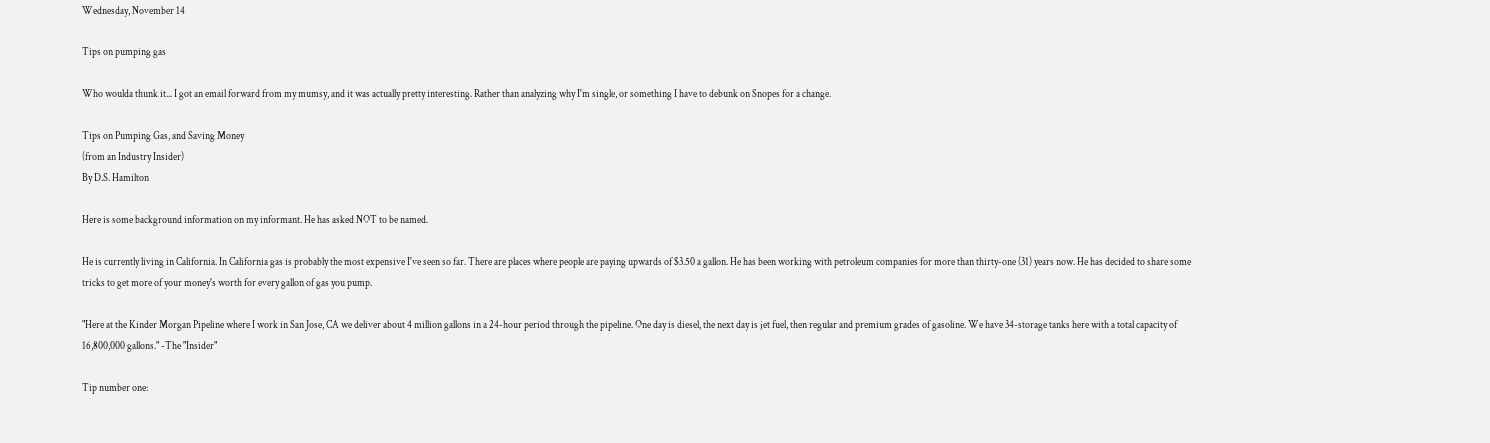Wednesday, November 14

Tips on pumping gas

Who woulda thunk it... I got an email forward from my mumsy, and it was actually pretty interesting. Rather than analyzing why I'm single, or something I have to debunk on Snopes for a change.

Tips on Pumping Gas, and Saving Money
(from an Industry Insider)
By D.S. Hamilton

Here is some background information on my informant. He has asked NOT to be named.

He is currently living in California. In California gas is probably the most expensive I've seen so far. There are places where people are paying upwards of $3.50 a gallon. He has been working with petroleum companies for more than thirty-one (31) years now. He has decided to share some tricks to get more of your money's worth for every gallon of gas you pump.

"Here at the Kinder Morgan Pipeline where I work in San Jose, CA we deliver about 4 million gallons in a 24-hour period through the pipeline. One day is diesel, the next day is jet fuel, then regular and premium grades of gasoline. We have 34-storage tanks here with a total capacity of 16,800,000 gallons." -The "Insider"

Tip number one: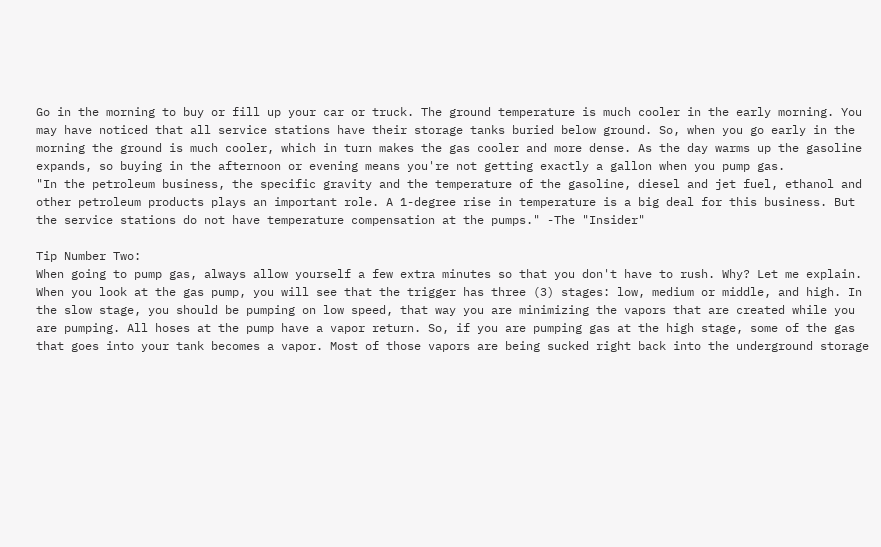Go in the morning to buy or fill up your car or truck. The ground temperature is much cooler in the early morning. You may have noticed that all service stations have their storage tanks buried below ground. So, when you go early in the morning the ground is much cooler, which in turn makes the gas cooler and more dense. As the day warms up the gasoline expands, so buying in the afternoon or evening means you're not getting exactly a gallon when you pump gas.
"In the petroleum business, the specific gravity and the temperature of the gasoline, diesel and jet fuel, ethanol and other petroleum products plays an important role. A 1-degree rise in temperature is a big deal for this business. But the service stations do not have temperature compensation at the pumps." -The "Insider"

Tip Number Two:
When going to pump gas, always allow yourself a few extra minutes so that you don't have to rush. Why? Let me explain. When you look at the gas pump, you will see that the trigger has three (3) stages: low, medium or middle, and high. In the slow stage, you should be pumping on low speed, that way you are minimizing the vapors that are created while you are pumping. All hoses at the pump have a vapor return. So, if you are pumping gas at the high stage, some of the gas that goes into your tank becomes a vapor. Most of those vapors are being sucked right back into the underground storage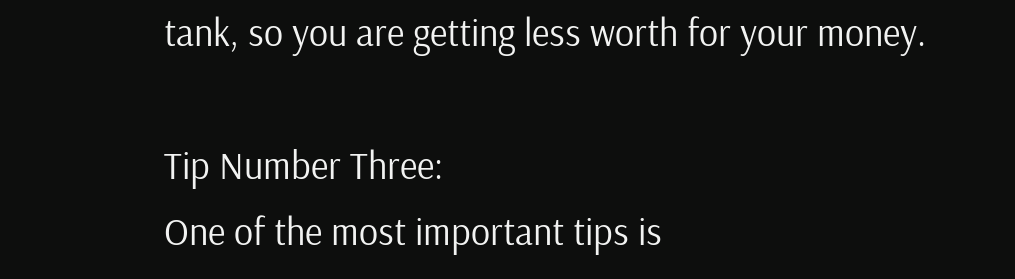tank, so you are getting less worth for your money.

Tip Number Three:
One of the most important tips is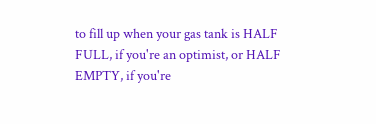to fill up when your gas tank is HALF FULL, if you're an optimist, or HALF EMPTY, if you're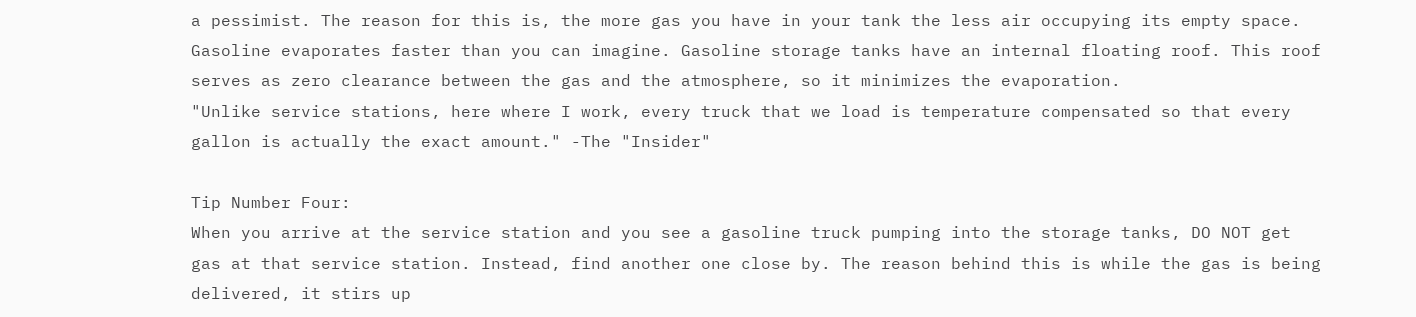a pessimist. The reason for this is, the more gas you have in your tank the less air occupying its empty space. Gasoline evaporates faster than you can imagine. Gasoline storage tanks have an internal floating roof. This roof serves as zero clearance between the gas and the atmosphere, so it minimizes the evaporation.
"Unlike service stations, here where I work, every truck that we load is temperature compensated so that every gallon is actually the exact amount." -The "Insider"

Tip Number Four:
When you arrive at the service station and you see a gasoline truck pumping into the storage tanks, DO NOT get gas at that service station. Instead, find another one close by. The reason behind this is while the gas is being delivered, it stirs up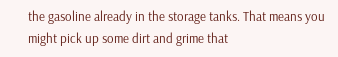the gasoline already in the storage tanks. That means you might pick up some dirt and grime that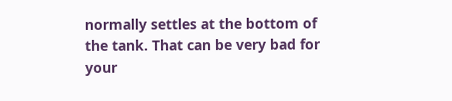normally settles at the bottom of the tank. That can be very bad for your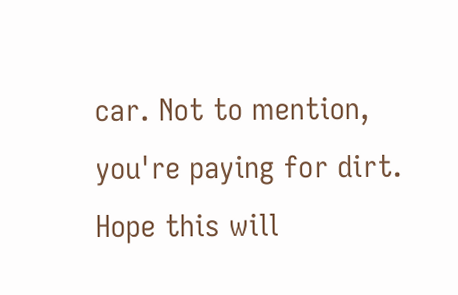car. Not to mention, you're paying for dirt.
Hope this will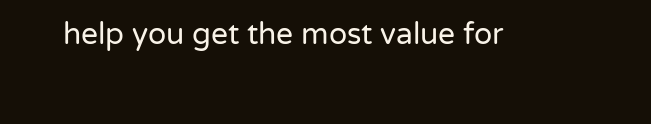help you get the most value for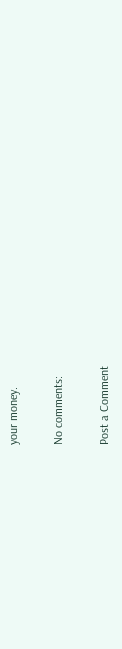your money.

No comments:

Post a Comment